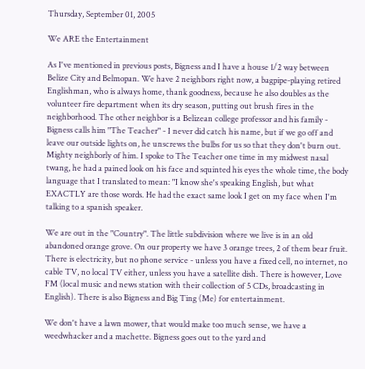Thursday, September 01, 2005

We ARE the Entertainment

As I've mentioned in previous posts, Bigness and I have a house 1/2 way between Belize City and Belmopan. We have 2 neighbors right now, a bagpipe-playing retired Englishman, who is always home, thank goodness, because he also doubles as the volunteer fire department when its dry season, putting out brush fires in the neighborhood. The other neighbor is a Belizean college professor and his family - Bigness calls him "The Teacher" - I never did catch his name, but if we go off and leave our outside lights on, he unscrews the bulbs for us so that they don't burn out. Mighty neighborly of him. I spoke to The Teacher one time in my midwest nasal twang, he had a pained look on his face and squinted his eyes the whole time, the body language that I translated to mean: "I know she's speaking English, but what EXACTLY are those words. He had the exact same look I get on my face when I'm talking to a spanish speaker.

We are out in the "Country". The little subdivision where we live is in an old abandoned orange grove. On our property we have 3 orange trees, 2 of them bear fruit. There is electricity, but no phone service - unless you have a fixed cell, no internet, no cable TV, no local TV either, unless you have a satellite dish. There is however, Love FM (local music and news station with their collection of 5 CDs, broadcasting in English). There is also Bigness and Big Ting (Me) for entertainment.

We don't have a lawn mower, that would make too much sense, we have a weedwhacker and a machette. Bigness goes out to the yard and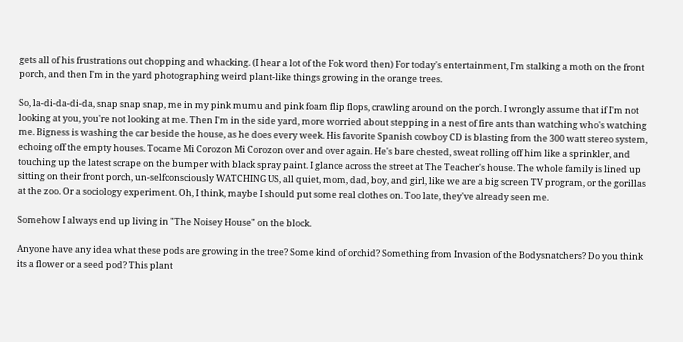gets all of his frustrations out chopping and whacking. (I hear a lot of the Fok word then) For today's entertainment, I'm stalking a moth on the front porch, and then I'm in the yard photographing weird plant-like things growing in the orange trees.

So, la-di-da-di-da, snap snap snap, me in my pink mumu and pink foam flip flops, crawling around on the porch. I wrongly assume that if I'm not looking at you, you're not looking at me. Then I'm in the side yard, more worried about stepping in a nest of fire ants than watching who's watching me. Bigness is washing the car beside the house, as he does every week. His favorite Spanish cowboy CD is blasting from the 300 watt stereo system, echoing off the empty houses. Tocame Mi Corozon Mi Corozon over and over again. He's bare chested, sweat rolling off him like a sprinkler, and touching up the latest scrape on the bumper with black spray paint. I glance across the street at The Teacher's house. The whole family is lined up sitting on their front porch, un-selfconsciously WATCHING US, all quiet, mom, dad, boy, and girl, like we are a big screen TV program, or the gorillas at the zoo. Or a sociology experiment. Oh, I think, maybe I should put some real clothes on. Too late, they've already seen me.

Somehow I always end up living in "The Noisey House" on the block.

Anyone have any idea what these pods are growing in the tree? Some kind of orchid? Something from Invasion of the Bodysnatchers? Do you think its a flower or a seed pod? This plant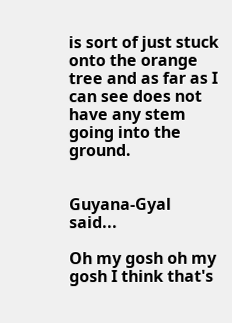is sort of just stuck onto the orange tree and as far as I can see does not have any stem going into the ground.


Guyana-Gyal said...

Oh my gosh oh my gosh I think that's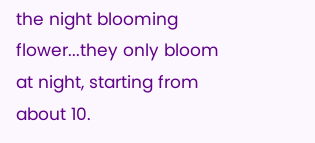the night blooming flower...they only bloom at night, starting from about 10.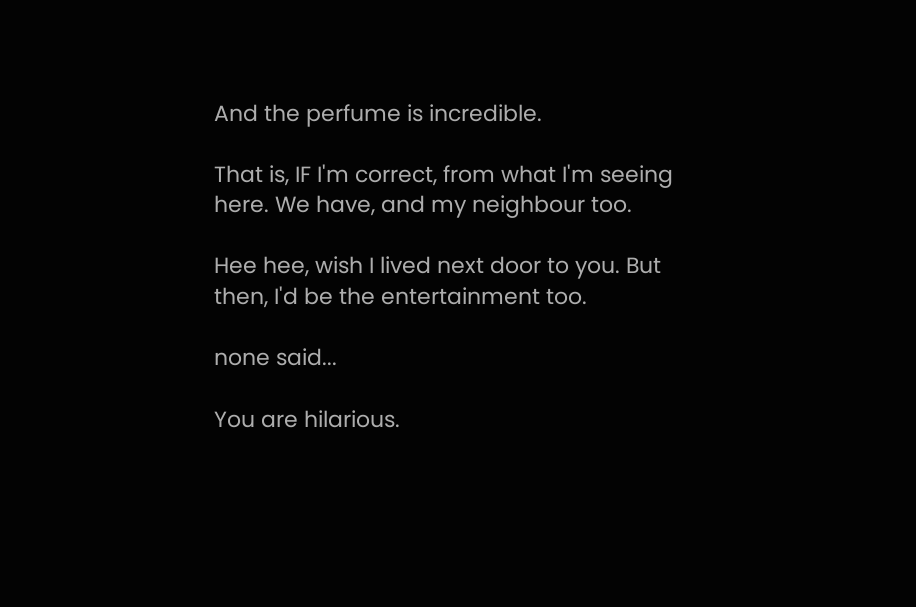And the perfume is incredible.

That is, IF I'm correct, from what I'm seeing here. We have, and my neighbour too.

Hee hee, wish I lived next door to you. But then, I'd be the entertainment too.

none said...

You are hilarious.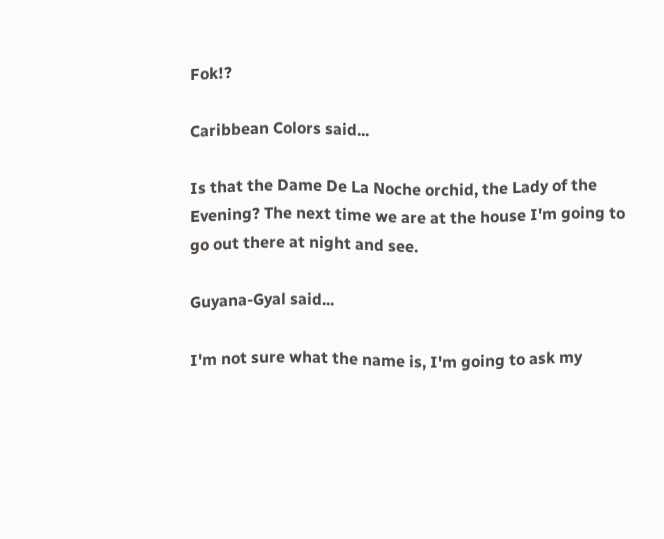Fok!?

Caribbean Colors said...

Is that the Dame De La Noche orchid, the Lady of the Evening? The next time we are at the house I'm going to go out there at night and see.

Guyana-Gyal said...

I'm not sure what the name is, I'm going to ask my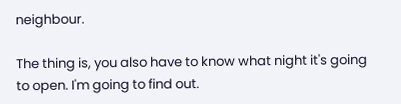neighbour.

The thing is, you also have to know what night it's going to open. I'm going to find out.